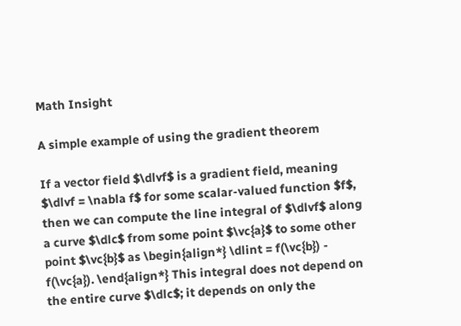Math Insight

A simple example of using the gradient theorem

If a vector field $\dlvf$ is a gradient field, meaning $\dlvf = \nabla f$ for some scalar-valued function $f$, then we can compute the line integral of $\dlvf$ along a curve $\dlc$ from some point $\vc{a}$ to some other point $\vc{b}$ as \begin{align*} \dlint = f(\vc{b}) - f(\vc{a}). \end{align*} This integral does not depend on the entire curve $\dlc$; it depends on only the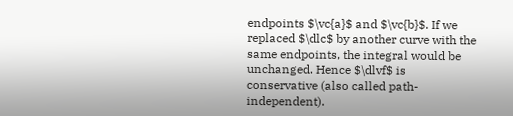endpoints $\vc{a}$ and $\vc{b}$. If we replaced $\dlc$ by another curve with the same endpoints, the integral would be unchanged. Hence $\dlvf$ is conservative (also called path-independent).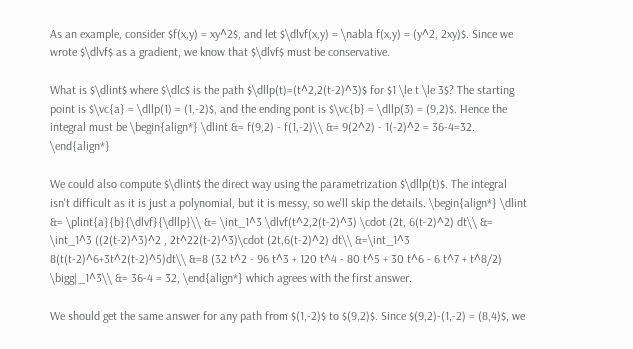As an example, consider $f(x,y) = xy^2$, and let $\dlvf(x,y) = \nabla f(x,y) = (y^2, 2xy)$. Since we wrote $\dlvf$ as a gradient, we know that $\dlvf$ must be conservative.

What is $\dlint$ where $\dlc$ is the path $\dllp(t)=(t^2,2(t-2)^3)$ for $1 \le t \le 3$? The starting point is $\vc{a} = \dllp(1) = (1,-2)$, and the ending pont is $\vc{b} = \dllp(3) = (9,2)$. Hence the integral must be \begin{align*} \dlint &= f(9,2) - f(1,-2)\\ &= 9(2^2) - 1(-2)^2 = 36-4=32. \end{align*}

We could also compute $\dlint$ the direct way using the parametrization $\dllp(t)$. The integral isn't difficult as it is just a polynomial, but it is messy, so we'll skip the details. \begin{align*} \dlint &= \plint{a}{b}{\dlvf}{\dllp}\\ &= \int_1^3 \dlvf(t^2,2(t-2)^3) \cdot (2t, 6(t-2)^2) dt\\ &= \int_1^3 ((2(t-2)^3)^2 , 2t^22(t-2)^3)\cdot (2t,6(t-2)^2) dt\\ &=\int_1^3 8(t(t-2)^6+3t^2(t-2)^5)dt\\ &=8 (32 t^2 - 96 t^3 + 120 t^4 - 80 t^5 + 30 t^6 - 6 t^7 + t^8/2) \bigg|_1^3\\ &= 36-4 = 32, \end{align*} which agrees with the first answer.

We should get the same answer for any path from $(1,-2)$ to $(9,2)$. Since $(9,2)-(1,-2) = (8,4)$, we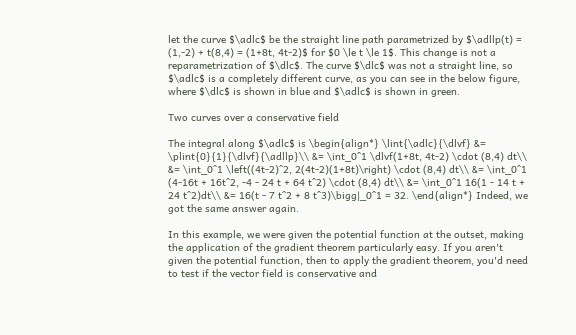let the curve $\adlc$ be the straight line path parametrized by $\adllp(t) = (1,-2) + t(8,4) = (1+8t, 4t-2)$ for $0 \le t \le 1$. This change is not a reparametrization of $\dlc$. The curve $\dlc$ was not a straight line, so $\adlc$ is a completely different curve, as you can see in the below figure, where $\dlc$ is shown in blue and $\adlc$ is shown in green.

Two curves over a conservative field

The integral along $\adlc$ is \begin{align*} \lint{\adlc}{\dlvf} &= \plint{0}{1}{\dlvf}{\adllp}\\ &= \int_0^1 \dlvf(1+8t, 4t-2) \cdot (8,4) dt\\ &= \int_0^1 \left((4t-2)^2, 2(4t-2)(1+8t)\right) \cdot (8,4) dt\\ &= \int_0^1 (4-16t + 16t^2, -4 - 24 t + 64 t^2) \cdot (8,4) dt\\ &= \int_0^1 16(1 - 14 t + 24 t^2)dt\\ &= 16(t - 7 t^2 + 8 t^3)\bigg|_0^1 = 32. \end{align*} Indeed, we got the same answer again.

In this example, we were given the potential function at the outset, making the application of the gradient theorem particularly easy. If you aren't given the potential function, then to apply the gradient theorem, you'd need to test if the vector field is conservative and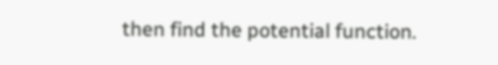then find the potential function.